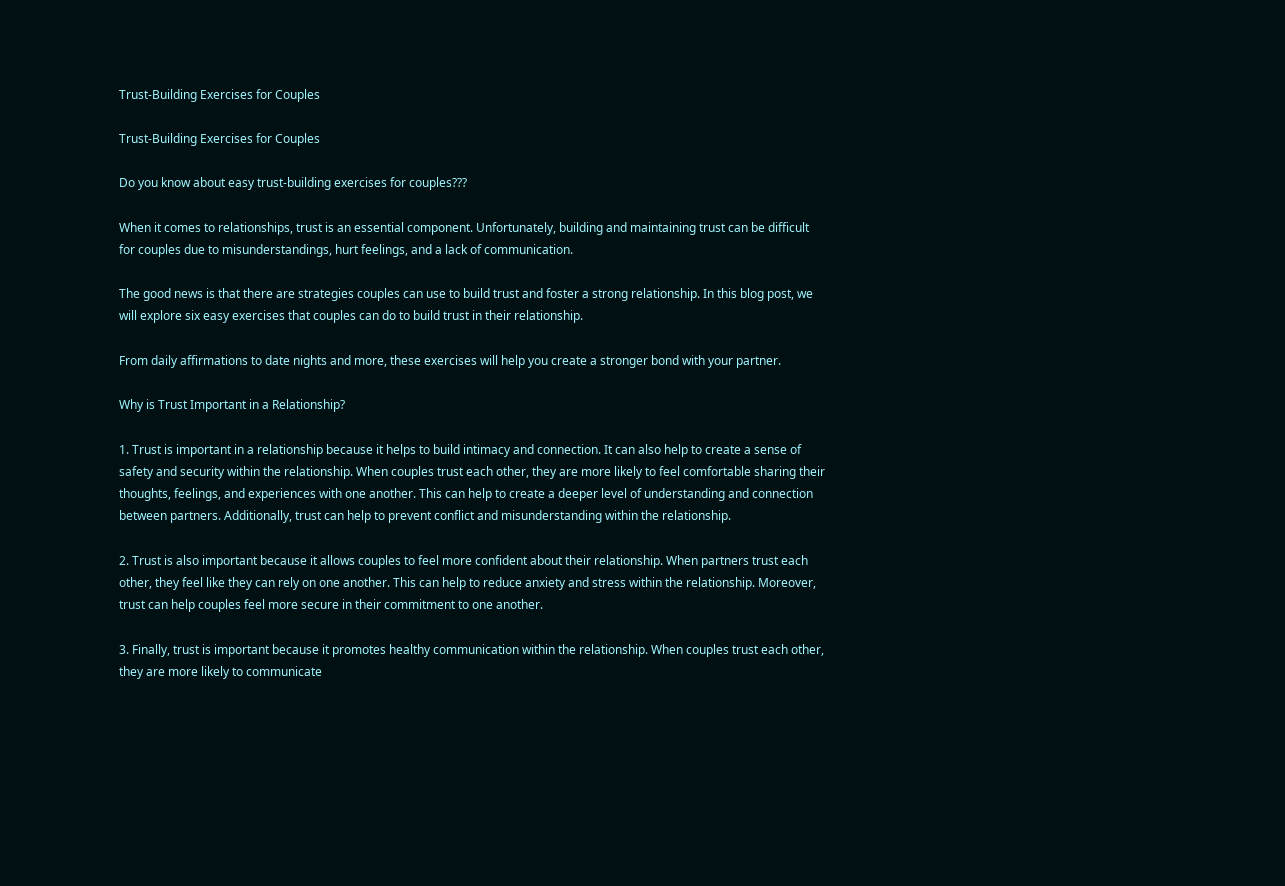Trust-Building Exercises for Couples

Trust-Building Exercises for Couples

Do you know about easy trust-building exercises for couples???

When it comes to relationships, trust is an essential component. Unfortunately, building and maintaining trust can be difficult for couples due to misunderstandings, hurt feelings, and a lack of communication.

The good news is that there are strategies couples can use to build trust and foster a strong relationship. In this blog post, we will explore six easy exercises that couples can do to build trust in their relationship.

From daily affirmations to date nights and more, these exercises will help you create a stronger bond with your partner.

Why is Trust Important in a Relationship?

1. Trust is important in a relationship because it helps to build intimacy and connection. It can also help to create a sense of safety and security within the relationship. When couples trust each other, they are more likely to feel comfortable sharing their thoughts, feelings, and experiences with one another. This can help to create a deeper level of understanding and connection between partners. Additionally, trust can help to prevent conflict and misunderstanding within the relationship.

2. Trust is also important because it allows couples to feel more confident about their relationship. When partners trust each other, they feel like they can rely on one another. This can help to reduce anxiety and stress within the relationship. Moreover, trust can help couples feel more secure in their commitment to one another.

3. Finally, trust is important because it promotes healthy communication within the relationship. When couples trust each other, they are more likely to communicate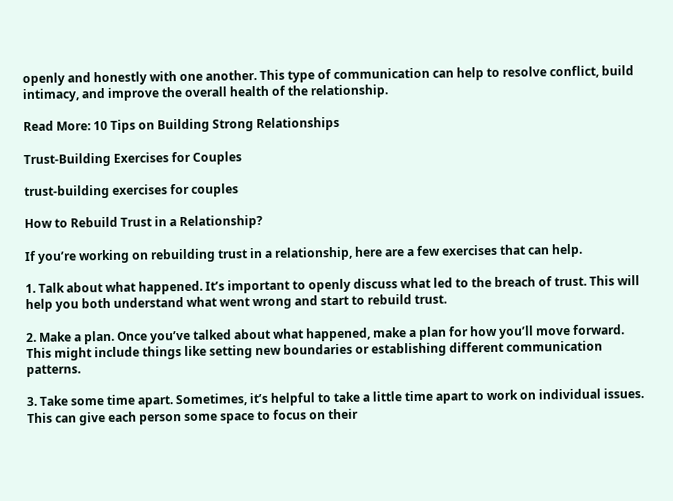openly and honestly with one another. This type of communication can help to resolve conflict, build intimacy, and improve the overall health of the relationship.

Read More: 10 Tips on Building Strong Relationships

Trust-Building Exercises for Couples

trust-building exercises for couples

How to Rebuild Trust in a Relationship?

If you’re working on rebuilding trust in a relationship, here are a few exercises that can help.

1. Talk about what happened. It’s important to openly discuss what led to the breach of trust. This will help you both understand what went wrong and start to rebuild trust.

2. Make a plan. Once you’ve talked about what happened, make a plan for how you’ll move forward. This might include things like setting new boundaries or establishing different communication patterns.

3. Take some time apart. Sometimes, it’s helpful to take a little time apart to work on individual issues. This can give each person some space to focus on their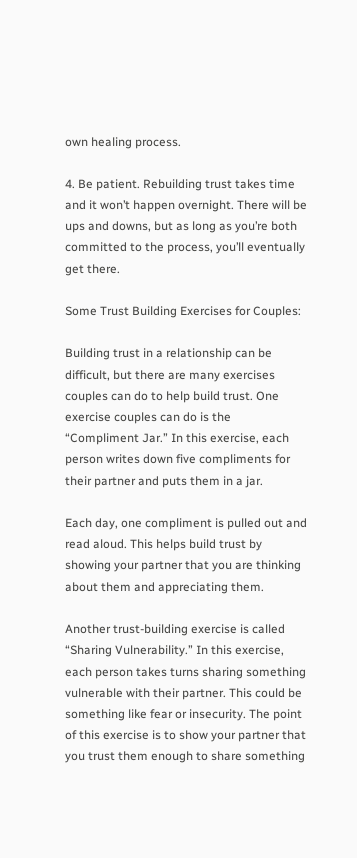own healing process.

4. Be patient. Rebuilding trust takes time and it won’t happen overnight. There will be ups and downs, but as long as you’re both committed to the process, you’ll eventually get there.

Some Trust Building Exercises for Couples:

Building trust in a relationship can be difficult, but there are many exercises couples can do to help build trust. One exercise couples can do is the “Compliment Jar.” In this exercise, each person writes down five compliments for their partner and puts them in a jar.

Each day, one compliment is pulled out and read aloud. This helps build trust by showing your partner that you are thinking about them and appreciating them.

Another trust-building exercise is called “Sharing Vulnerability.” In this exercise, each person takes turns sharing something vulnerable with their partner. This could be something like fear or insecurity. The point of this exercise is to show your partner that you trust them enough to share something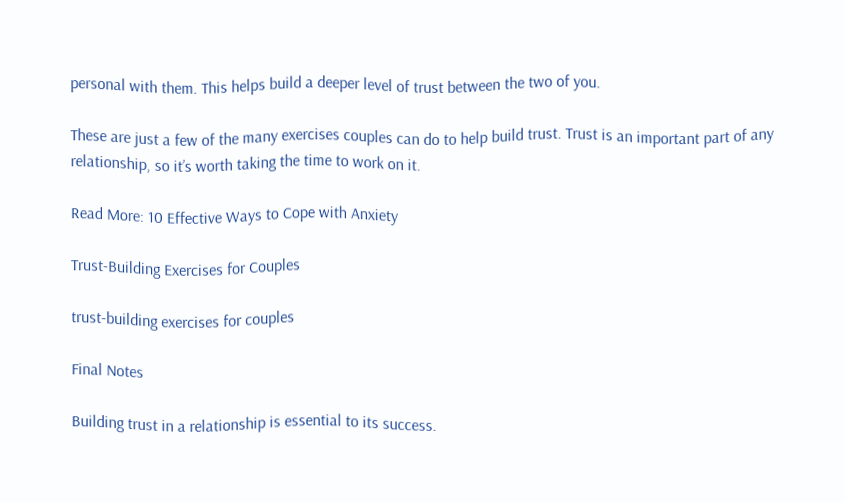personal with them. This helps build a deeper level of trust between the two of you.

These are just a few of the many exercises couples can do to help build trust. Trust is an important part of any relationship, so it’s worth taking the time to work on it.

Read More: 10 Effective Ways to Cope with Anxiety

Trust-Building Exercises for Couples

trust-building exercises for couples

Final Notes

Building trust in a relationship is essential to its success.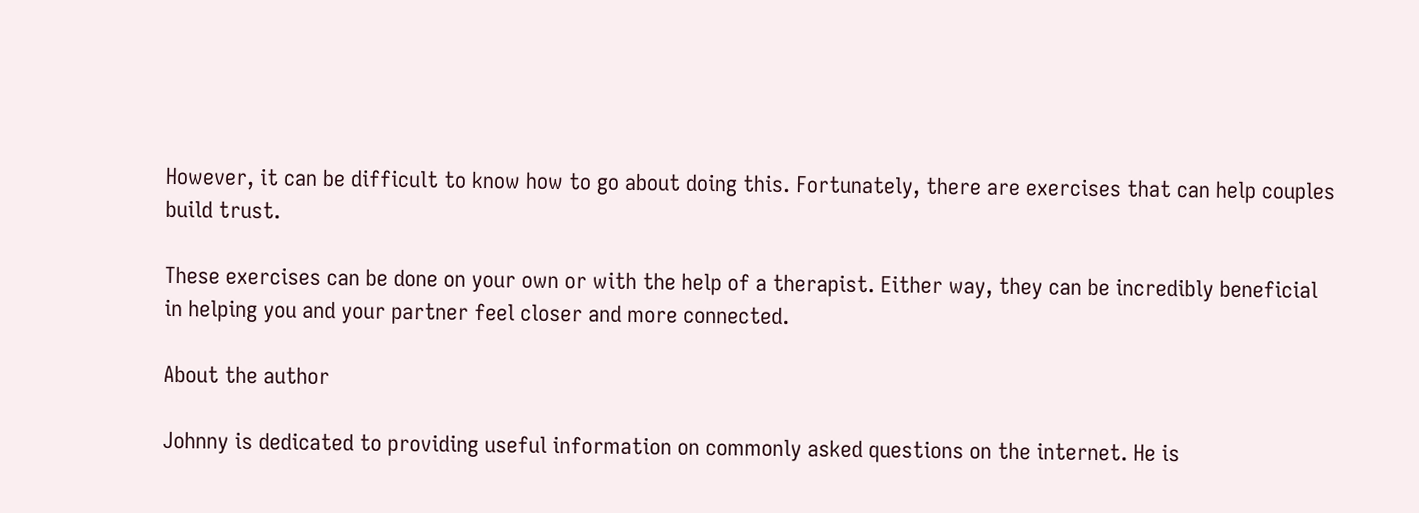However, it can be difficult to know how to go about doing this. Fortunately, there are exercises that can help couples build trust.

These exercises can be done on your own or with the help of a therapist. Either way, they can be incredibly beneficial in helping you and your partner feel closer and more connected.

About the author

Johnny is dedicated to providing useful information on commonly asked questions on the internet. He is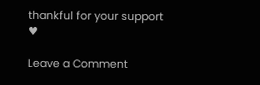thankful for your support ♥

Leave a Comment